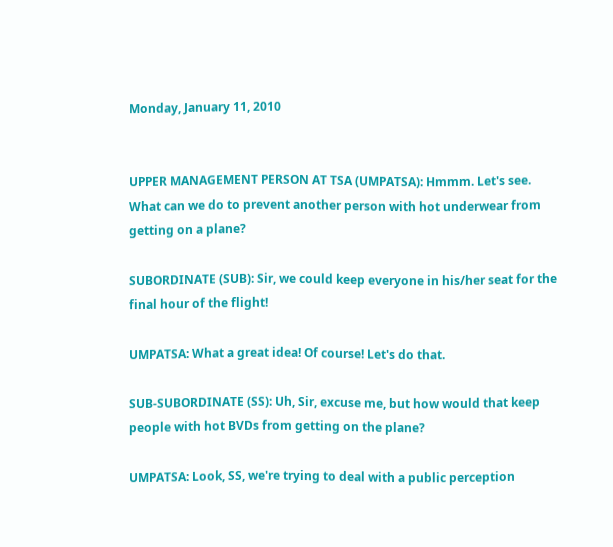Monday, January 11, 2010


UPPER MANAGEMENT PERSON AT TSA (UMPATSA): Hmmm. Let's see. What can we do to prevent another person with hot underwear from getting on a plane?

SUBORDINATE (SUB): Sir, we could keep everyone in his/her seat for the final hour of the flight!

UMPATSA: What a great idea! Of course! Let's do that.

SUB-SUBORDINATE (SS): Uh, Sir, excuse me, but how would that keep people with hot BVDs from getting on the plane?

UMPATSA: Look, SS, we're trying to deal with a public perception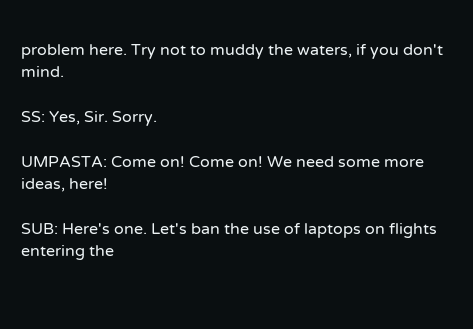problem here. Try not to muddy the waters, if you don't mind.

SS: Yes, Sir. Sorry.

UMPASTA: Come on! Come on! We need some more ideas, here!

SUB: Here's one. Let's ban the use of laptops on flights entering the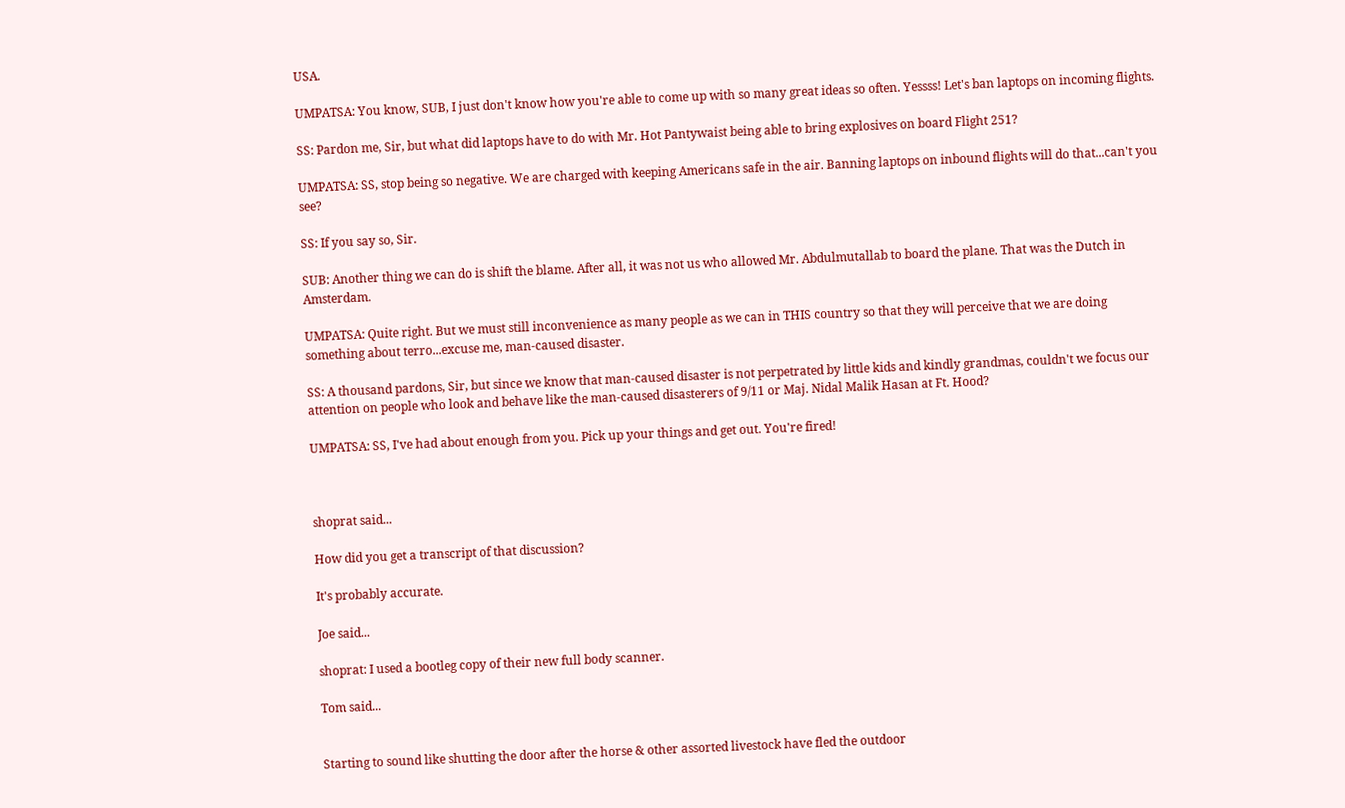USA.

UMPATSA: You know, SUB, I just don't know how you're able to come up with so many great ideas so often. Yessss! Let's ban laptops on incoming flights.

SS: Pardon me, Sir, but what did laptops have to do with Mr. Hot Pantywaist being able to bring explosives on board Flight 251?

UMPATSA: SS, stop being so negative. We are charged with keeping Americans safe in the air. Banning laptops on inbound flights will do that...can't you see?

SS: If you say so, Sir.

SUB: Another thing we can do is shift the blame. After all, it was not us who allowed Mr. Abdulmutallab to board the plane. That was the Dutch in Amsterdam.

UMPATSA: Quite right. But we must still inconvenience as many people as we can in THIS country so that they will perceive that we are doing something about terro...excuse me, man-caused disaster.

SS: A thousand pardons, Sir, but since we know that man-caused disaster is not perpetrated by little kids and kindly grandmas, couldn't we focus our attention on people who look and behave like the man-caused disasterers of 9/11 or Maj. Nidal Malik Hasan at Ft. Hood?

UMPATSA: SS, I've had about enough from you. Pick up your things and get out. You're fired!



shoprat said...

How did you get a transcript of that discussion?

It's probably accurate.

Joe said...

shoprat: I used a bootleg copy of their new full body scanner.

Tom said...


Starting to sound like shutting the door after the horse & other assorted livestock have fled the outdoor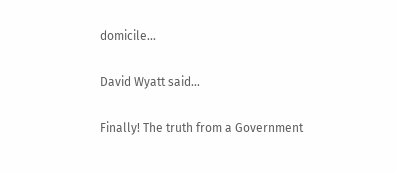domicile...

David Wyatt said...

Finally! The truth from a Government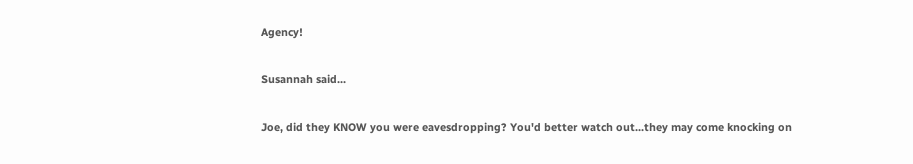Agency!

Susannah said...

Joe, did they KNOW you were eavesdropping? You'd better watch out...they may come knocking on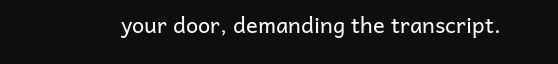your door, demanding the transcript.